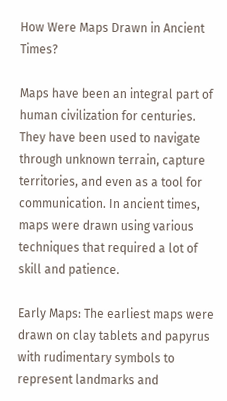How Were Maps Drawn in Ancient Times?

Maps have been an integral part of human civilization for centuries. They have been used to navigate through unknown terrain, capture territories, and even as a tool for communication. In ancient times, maps were drawn using various techniques that required a lot of skill and patience.

Early Maps: The earliest maps were drawn on clay tablets and papyrus with rudimentary symbols to represent landmarks and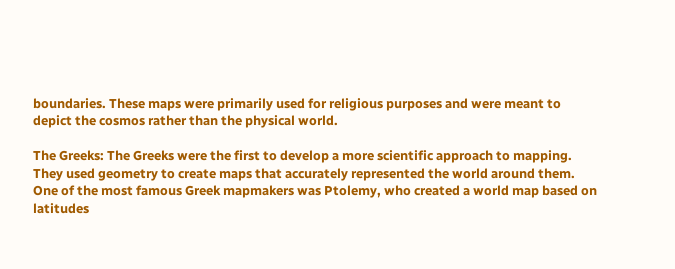boundaries. These maps were primarily used for religious purposes and were meant to depict the cosmos rather than the physical world.

The Greeks: The Greeks were the first to develop a more scientific approach to mapping. They used geometry to create maps that accurately represented the world around them. One of the most famous Greek mapmakers was Ptolemy, who created a world map based on latitudes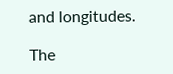and longitudes.

The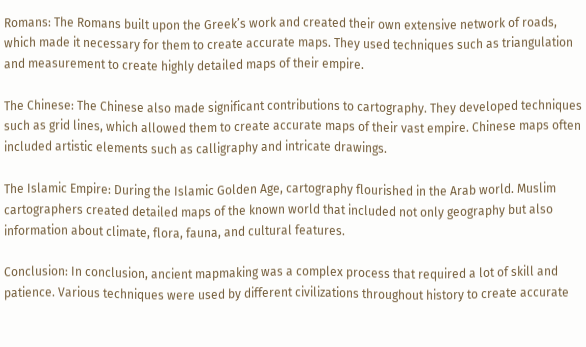Romans: The Romans built upon the Greek’s work and created their own extensive network of roads, which made it necessary for them to create accurate maps. They used techniques such as triangulation and measurement to create highly detailed maps of their empire.

The Chinese: The Chinese also made significant contributions to cartography. They developed techniques such as grid lines, which allowed them to create accurate maps of their vast empire. Chinese maps often included artistic elements such as calligraphy and intricate drawings.

The Islamic Empire: During the Islamic Golden Age, cartography flourished in the Arab world. Muslim cartographers created detailed maps of the known world that included not only geography but also information about climate, flora, fauna, and cultural features.

Conclusion: In conclusion, ancient mapmaking was a complex process that required a lot of skill and patience. Various techniques were used by different civilizations throughout history to create accurate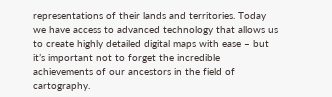representations of their lands and territories. Today we have access to advanced technology that allows us to create highly detailed digital maps with ease – but it’s important not to forget the incredible achievements of our ancestors in the field of cartography.